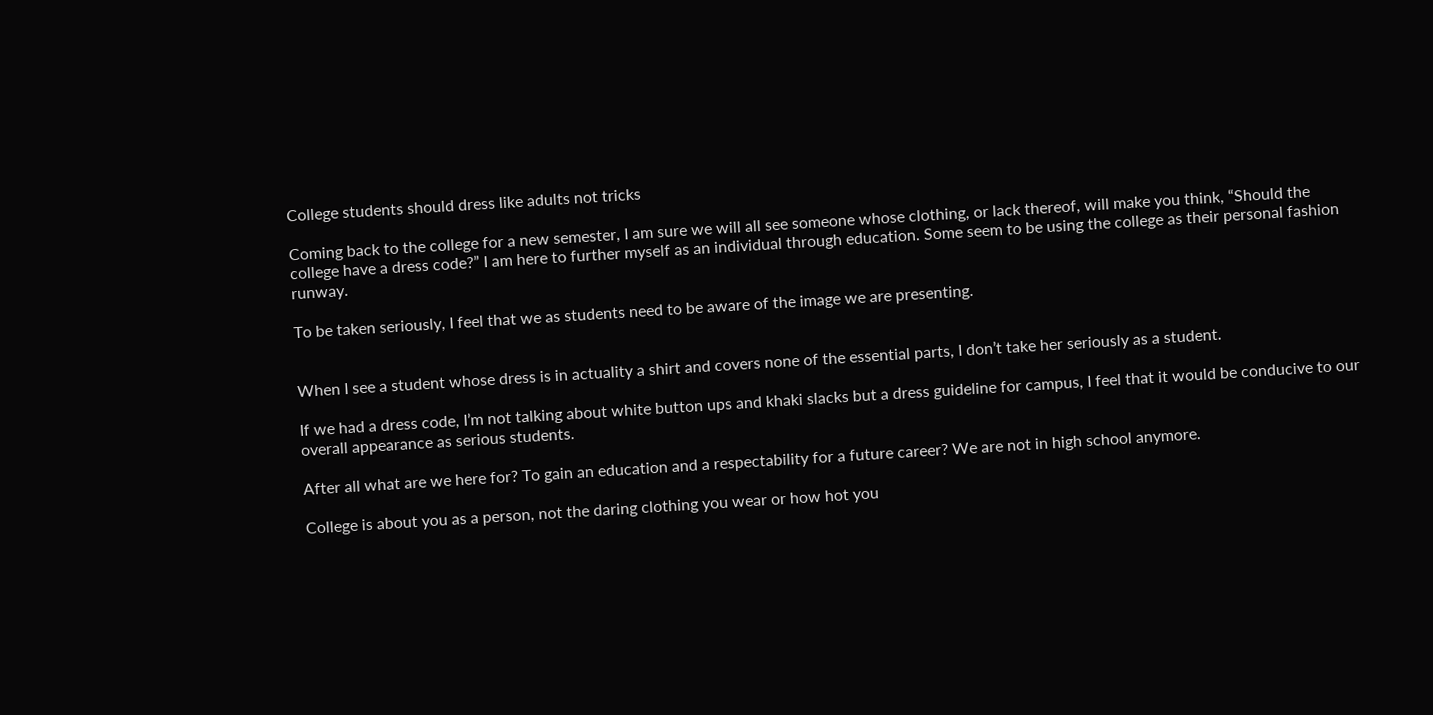College students should dress like adults not tricks

Coming back to the college for a new semester, I am sure we will all see someone whose clothing, or lack thereof, will make you think, “Should the college have a dress code?” I am here to further myself as an individual through education. Some seem to be using the college as their personal fashion runway.

To be taken seriously, I feel that we as students need to be aware of the image we are presenting.


When I see a student whose dress is in actuality a shirt and covers none of the essential parts, I don’t take her seriously as a student.

If we had a dress code, I’m not talking about white button ups and khaki slacks but a dress guideline for campus, I feel that it would be conducive to our overall appearance as serious students.

After all what are we here for? To gain an education and a respectability for a future career? We are not in high school anymore.

College is about you as a person, not the daring clothing you wear or how hot you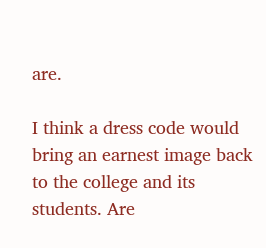are.

I think a dress code would bring an earnest image back to the college and its students. Are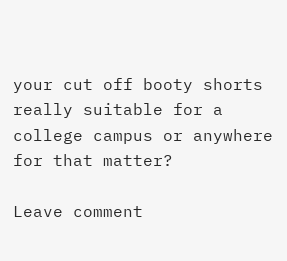your cut off booty shorts really suitable for a college campus or anywhere for that matter?

Leave comment